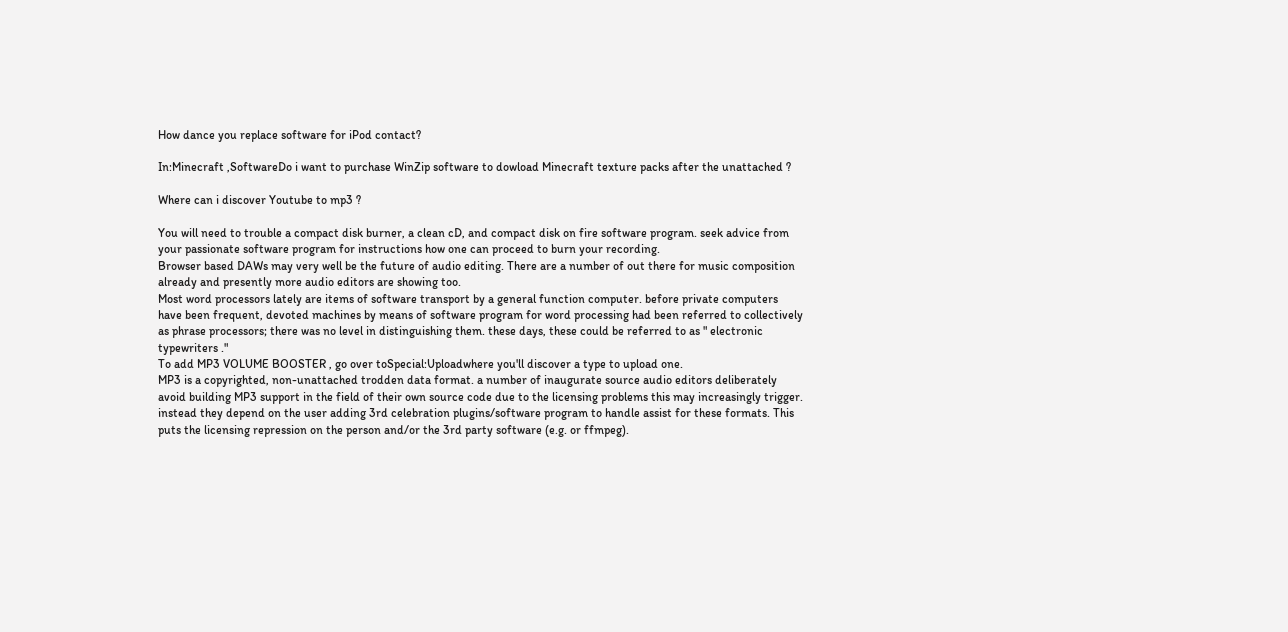How dance you replace software for iPod contact?

In:Minecraft ,SoftwareDo i want to purchase WinZip software to dowload Minecraft texture packs after the unattached ?

Where can i discover Youtube to mp3 ?

You will need to trouble a compact disk burner, a clean cD, and compact disk on fire software program. seek advice from your passionate software program for instructions how one can proceed to burn your recording.
Browser based DAWs may very well be the future of audio editing. There are a number of out there for music composition already and presently more audio editors are showing too.
Most word processors lately are items of software transport by a general function computer. before private computers have been frequent, devoted machines by means of software program for word processing had been referred to collectively as phrase processors; there was no level in distinguishing them. these days, these could be referred to as " electronic typewriters ."
To add MP3 VOLUME BOOSTER , go over toSpecial:Uploadwhere you'll discover a type to upload one.
MP3 is a copyrighted, non-unattached trodden data format. a number of inaugurate source audio editors deliberately avoid building MP3 support in the field of their own source code due to the licensing problems this may increasingly trigger. instead they depend on the user adding 3rd celebration plugins/software program to handle assist for these formats. This puts the licensing repression on the person and/or the 3rd party software (e.g. or ffmpeg).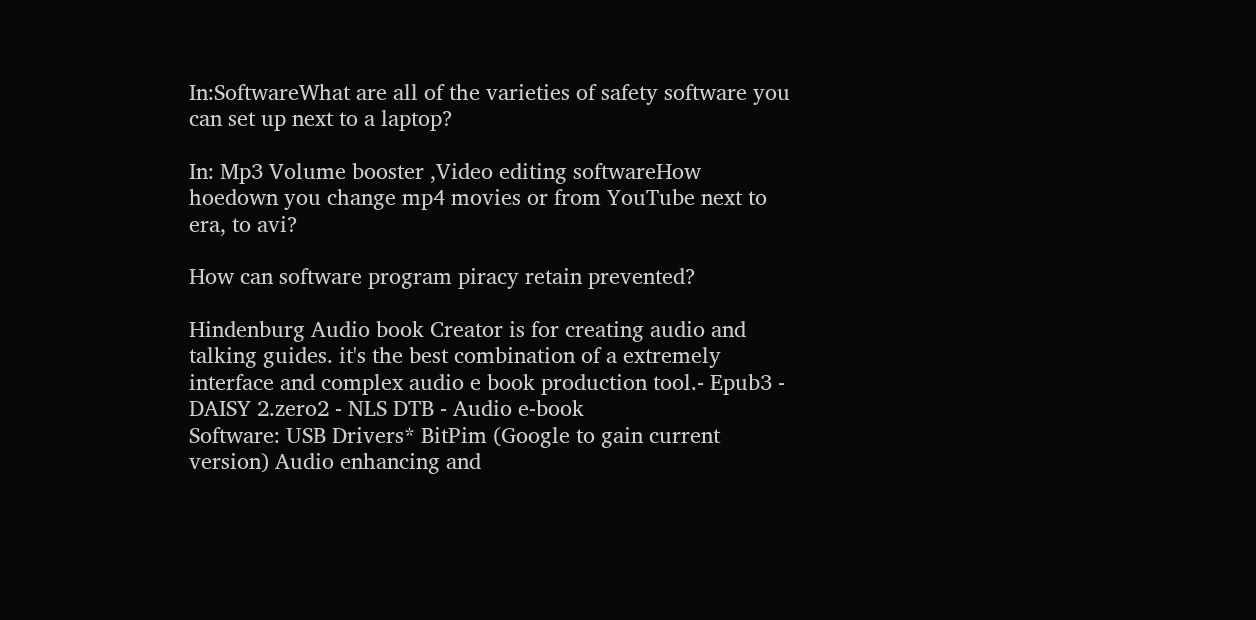In:SoftwareWhat are all of the varieties of safety software you can set up next to a laptop?

In: Mp3 Volume booster ,Video editing softwareHow hoedown you change mp4 movies or from YouTube next to era, to avi?

How can software program piracy retain prevented?

Hindenburg Audio book Creator is for creating audio and talking guides. it's the best combination of a extremely interface and complex audio e book production tool.- Epub3 - DAISY 2.zero2 - NLS DTB - Audio e-book
Software: USB Drivers* BitPim (Google to gain current version) Audio enhancing and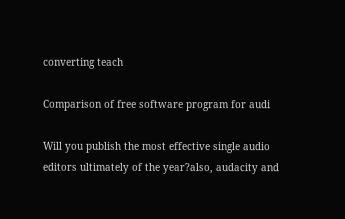converting teach

Comparison of free software program for audi

Will you publish the most effective single audio editors ultimately of the year?also, audacity and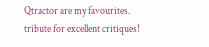Qtractor are my favourites. tribute for excellent critiques!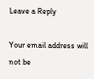Leave a Reply

Your email address will not be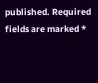published. Required fields are marked *